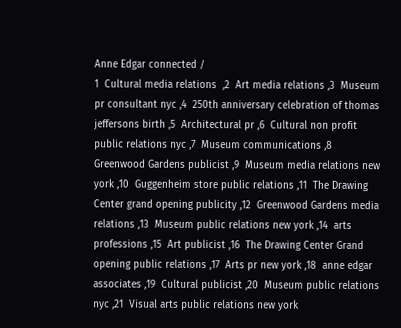Anne Edgar connected /
1  Cultural media relations  ,2  Art media relations ,3  Museum pr consultant nyc ,4  250th anniversary celebration of thomas jeffersons birth ,5  Architectural pr ,6  Cultural non profit public relations nyc ,7  Museum communications ,8  Greenwood Gardens publicist ,9  Museum media relations new york ,10  Guggenheim store public relations ,11  The Drawing Center grand opening publicity ,12  Greenwood Gardens media relations ,13  Museum public relations new york ,14  arts professions ,15  Art publicist ,16  The Drawing Center Grand opening public relations ,17  Arts pr new york ,18  anne edgar associates ,19  Cultural publicist ,20  Museum public relations nyc ,21  Visual arts public relations new york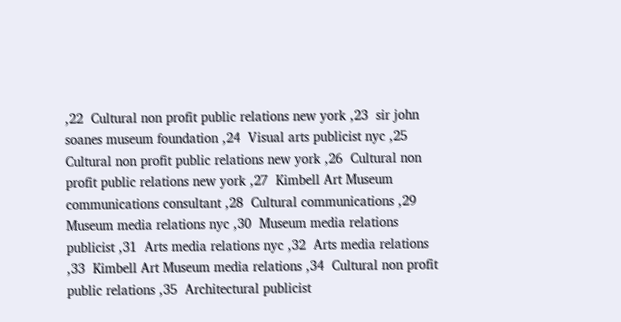,22  Cultural non profit public relations new york ,23  sir john soanes museum foundation ,24  Visual arts publicist nyc ,25  Cultural non profit public relations new york ,26  Cultural non profit public relations new york ,27  Kimbell Art Museum communications consultant ,28  Cultural communications ,29  Museum media relations nyc ,30  Museum media relations publicist ,31  Arts media relations nyc ,32  Arts media relations ,33  Kimbell Art Museum media relations ,34  Cultural non profit public relations ,35  Architectural publicist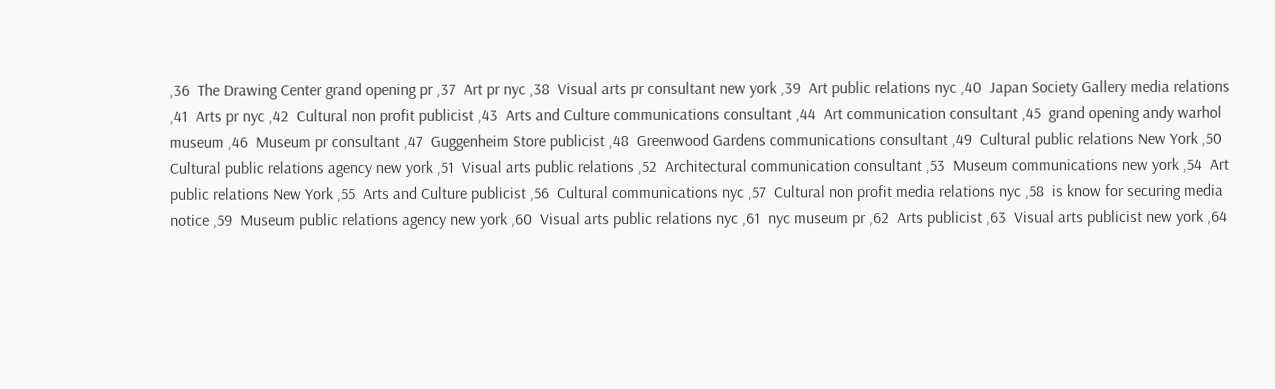,36  The Drawing Center grand opening pr ,37  Art pr nyc ,38  Visual arts pr consultant new york ,39  Art public relations nyc ,40  Japan Society Gallery media relations ,41  Arts pr nyc ,42  Cultural non profit publicist ,43  Arts and Culture communications consultant ,44  Art communication consultant ,45  grand opening andy warhol museum ,46  Museum pr consultant ,47  Guggenheim Store publicist ,48  Greenwood Gardens communications consultant ,49  Cultural public relations New York ,50  Cultural public relations agency new york ,51  Visual arts public relations ,52  Architectural communication consultant ,53  Museum communications new york ,54  Art public relations New York ,55  Arts and Culture publicist ,56  Cultural communications nyc ,57  Cultural non profit media relations nyc ,58  is know for securing media notice ,59  Museum public relations agency new york ,60  Visual arts public relations nyc ,61  nyc museum pr ,62  Arts publicist ,63  Visual arts publicist new york ,64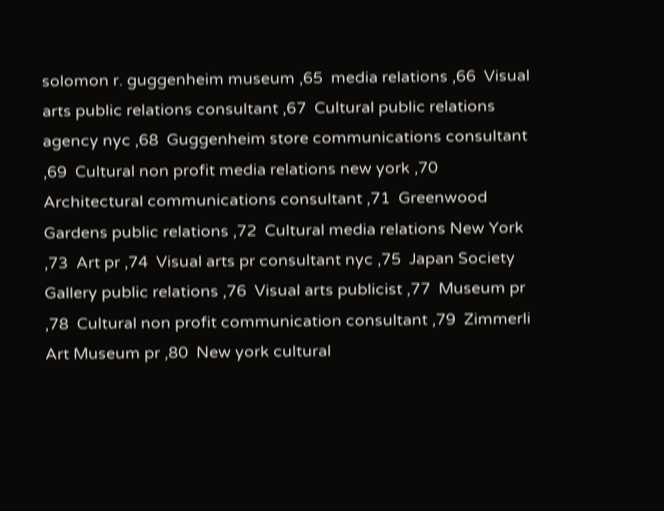solomon r. guggenheim museum ,65  media relations ,66  Visual arts public relations consultant ,67  Cultural public relations agency nyc ,68  Guggenheim store communications consultant ,69  Cultural non profit media relations new york ,70  Architectural communications consultant ,71  Greenwood Gardens public relations ,72  Cultural media relations New York ,73  Art pr ,74  Visual arts pr consultant nyc ,75  Japan Society Gallery public relations ,76  Visual arts publicist ,77  Museum pr ,78  Cultural non profit communication consultant ,79  Zimmerli Art Museum pr ,80  New york cultural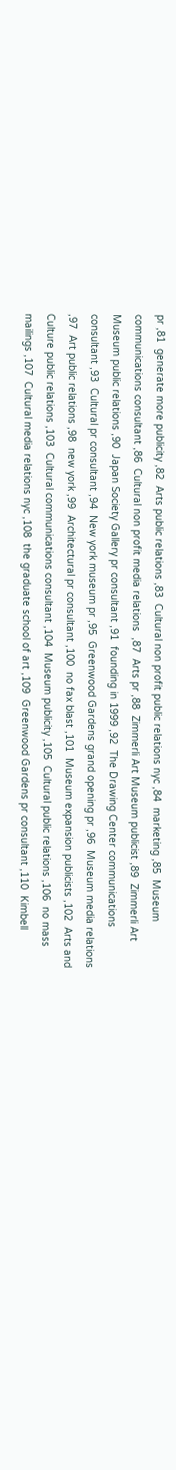pr ,81  generate more publicity ,82  Arts public relations ,83  Cultural non profit public relations nyc ,84  marketing ,85  Museum communications consultant ,86  Cultural non profit media relations  ,87  Arts pr ,88  Zimmerli Art Museum publicist ,89  Zimmerli Art Museum public relations ,90  Japan Society Gallery pr consultant ,91  founding in 1999 ,92  The Drawing Center communications consultant ,93  Cultural pr consultant ,94  New york museum pr ,95  Greenwood Gardens grand opening pr ,96  Museum media relations ,97  Art public relations ,98  new york ,99  Architectural pr consultant ,100  no fax blast ,101  Museum expansion publicists ,102  Arts and Culture public relations ,103  Cultural communications consultant ,104  Museum publicity ,105  Cultural public relations ,106  no mass mailings ,107  Cultural media relations nyc ,108  the graduate school of art ,109  Greenwood Gardens pr consultant ,110  Kimbell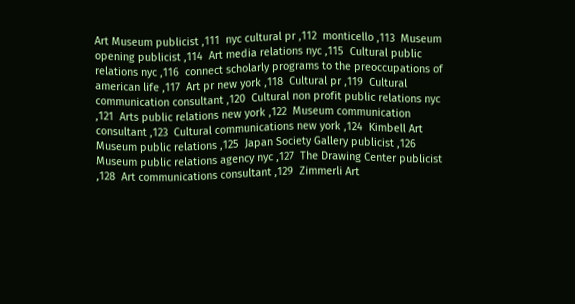Art Museum publicist ,111  nyc cultural pr ,112  monticello ,113  Museum opening publicist ,114  Art media relations nyc ,115  Cultural public relations nyc ,116  connect scholarly programs to the preoccupations of american life ,117  Art pr new york ,118  Cultural pr ,119  Cultural communication consultant ,120  Cultural non profit public relations nyc ,121  Arts public relations new york ,122  Museum communication consultant ,123  Cultural communications new york ,124  Kimbell Art Museum public relations ,125  Japan Society Gallery publicist ,126  Museum public relations agency nyc ,127  The Drawing Center publicist ,128  Art communications consultant ,129  Zimmerli Art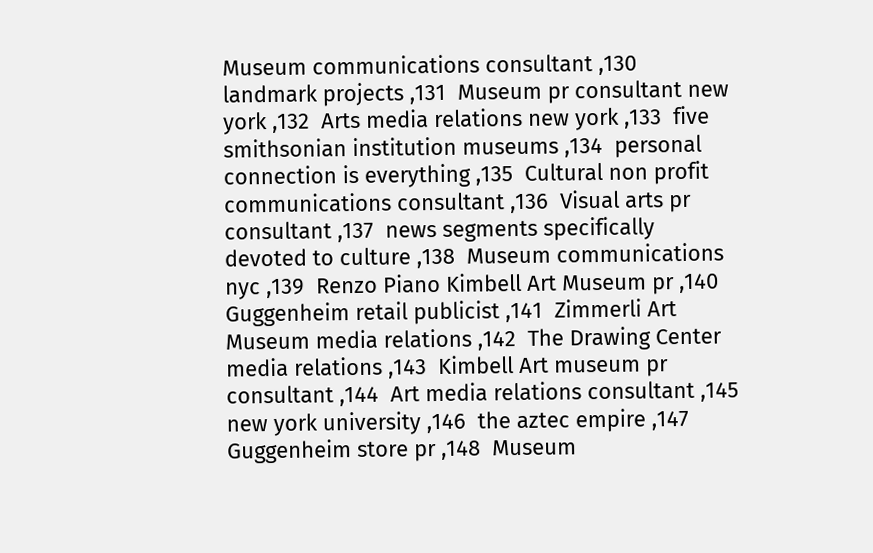Museum communications consultant ,130  landmark projects ,131  Museum pr consultant new york ,132  Arts media relations new york ,133  five smithsonian institution museums ,134  personal connection is everything ,135  Cultural non profit communications consultant ,136  Visual arts pr consultant ,137  news segments specifically devoted to culture ,138  Museum communications nyc ,139  Renzo Piano Kimbell Art Museum pr ,140  Guggenheim retail publicist ,141  Zimmerli Art Museum media relations ,142  The Drawing Center media relations ,143  Kimbell Art museum pr consultant ,144  Art media relations consultant ,145  new york university ,146  the aztec empire ,147  Guggenheim store pr ,148  Museum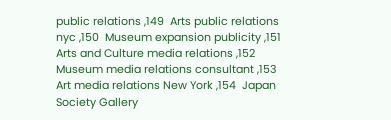public relations ,149  Arts public relations nyc ,150  Museum expansion publicity ,151  Arts and Culture media relations ,152  Museum media relations consultant ,153  Art media relations New York ,154  Japan Society Gallery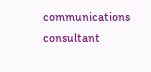communications consultant